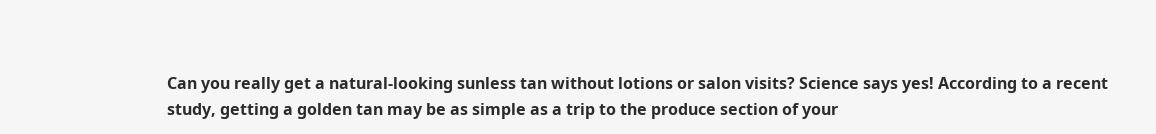Can you really get a natural-looking sunless tan without lotions or salon visits? Science says yes! According to a recent study, getting a golden tan may be as simple as a trip to the produce section of your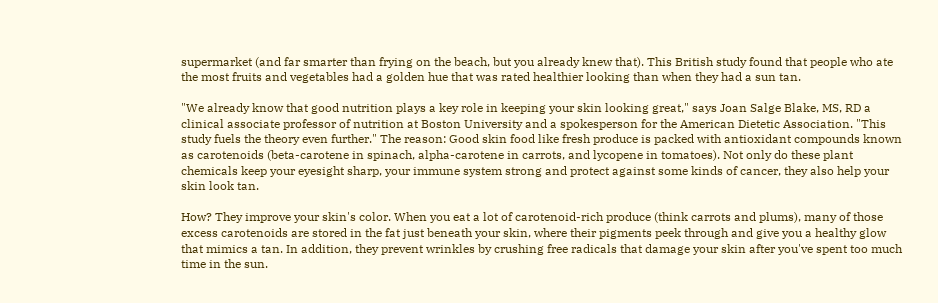supermarket (and far smarter than frying on the beach, but you already knew that). This British study found that people who ate the most fruits and vegetables had a golden hue that was rated healthier looking than when they had a sun tan.

"We already know that good nutrition plays a key role in keeping your skin looking great," says Joan Salge Blake, MS, RD a clinical associate professor of nutrition at Boston University and a spokesperson for the American Dietetic Association. "This study fuels the theory even further." The reason: Good skin food like fresh produce is packed with antioxidant compounds known as carotenoids (beta-carotene in spinach, alpha-carotene in carrots, and lycopene in tomatoes). Not only do these plant chemicals keep your eyesight sharp, your immune system strong and protect against some kinds of cancer, they also help your skin look tan.

How? They improve your skin's color. When you eat a lot of carotenoid-rich produce (think carrots and plums), many of those excess carotenoids are stored in the fat just beneath your skin, where their pigments peek through and give you a healthy glow that mimics a tan. In addition, they prevent wrinkles by crushing free radicals that damage your skin after you've spent too much time in the sun.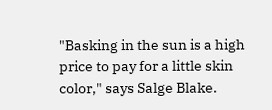"Basking in the sun is a high price to pay for a little skin color," says Salge Blake.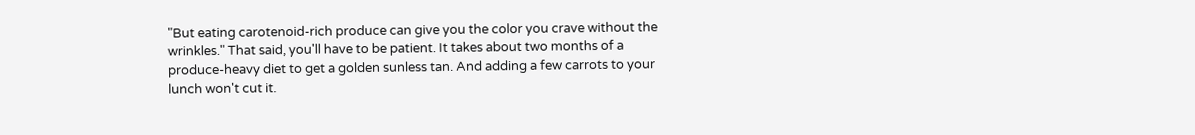"But eating carotenoid-rich produce can give you the color you crave without the wrinkles." That said, you'll have to be patient. It takes about two months of a produce-heavy diet to get a golden sunless tan. And adding a few carrots to your lunch won't cut it.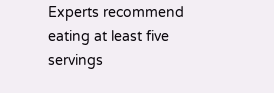Experts recommend eating at least five servings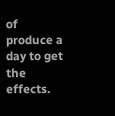of produce a day to get the effects.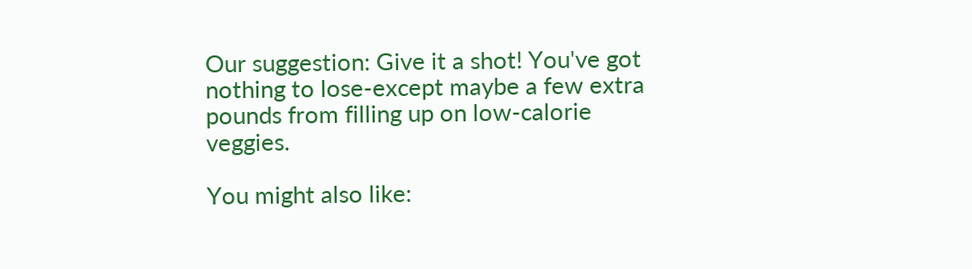Our suggestion: Give it a shot! You've got nothing to lose-except maybe a few extra pounds from filling up on low-calorie veggies.

You might also like: